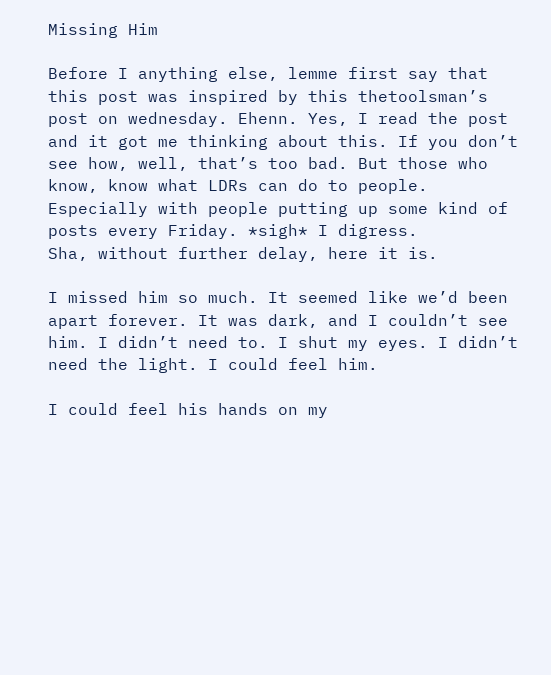Missing Him

Before I anything else, lemme first say that this post was inspired by this thetoolsman’s post on wednesday. Ehenn. Yes, I read the post and it got me thinking about this. If you don’t see how, well, that’s too bad. But those who know, know what LDRs can do to people. Especially with people putting up some kind of posts every Friday. *sigh* I digress.
Sha, without further delay, here it is.

I missed him so much. It seemed like we’d been apart forever. It was dark, and I couldn’t see him. I didn’t need to. I shut my eyes. I didn’t need the light. I could feel him.

I could feel his hands on my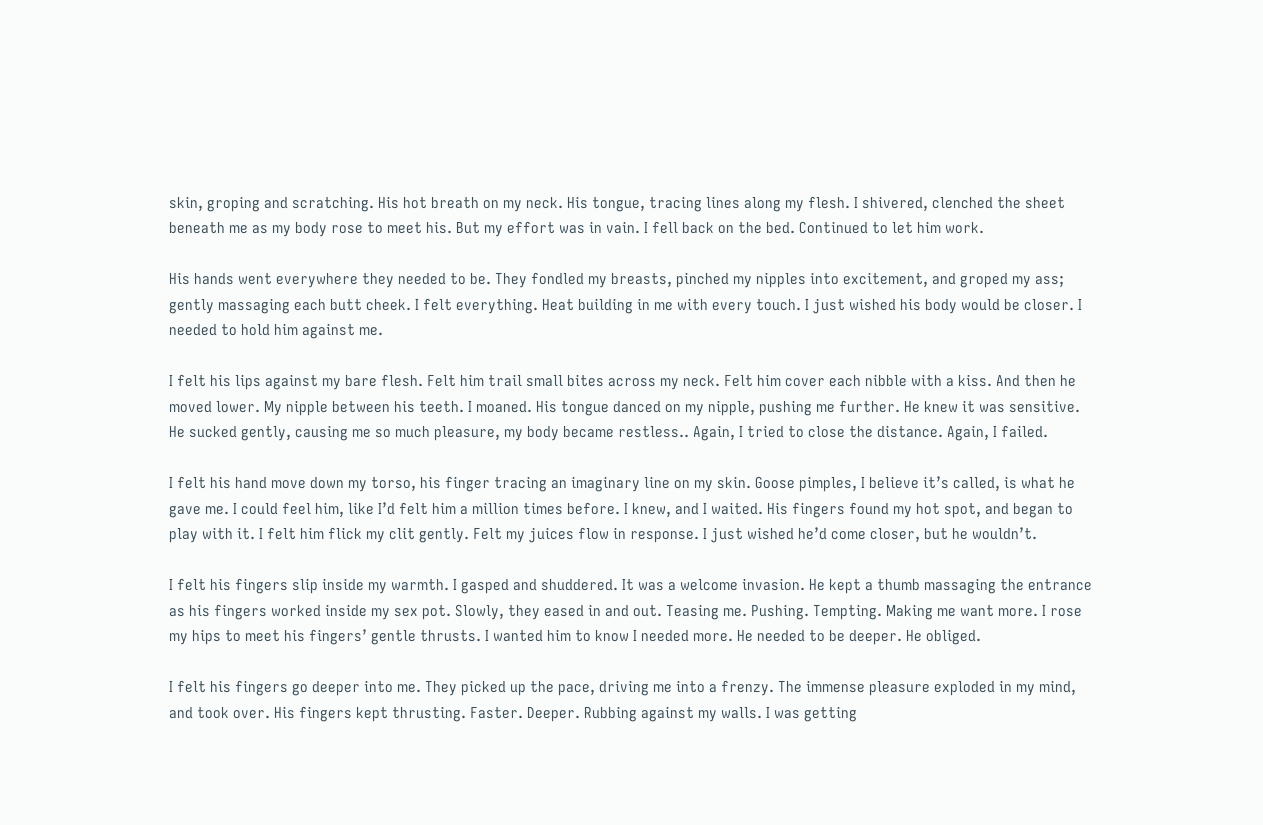skin, groping and scratching. His hot breath on my neck. His tongue, tracing lines along my flesh. I shivered, clenched the sheet beneath me as my body rose to meet his. But my effort was in vain. I fell back on the bed. Continued to let him work.

His hands went everywhere they needed to be. They fondled my breasts, pinched my nipples into excitement, and groped my ass; gently massaging each butt cheek. I felt everything. Heat building in me with every touch. I just wished his body would be closer. I needed to hold him against me.

I felt his lips against my bare flesh. Felt him trail small bites across my neck. Felt him cover each nibble with a kiss. And then he moved lower. My nipple between his teeth. I moaned. His tongue danced on my nipple, pushing me further. He knew it was sensitive. He sucked gently, causing me so much pleasure, my body became restless.. Again, I tried to close the distance. Again, I failed.

I felt his hand move down my torso, his finger tracing an imaginary line on my skin. Goose pimples, I believe it’s called, is what he gave me. I could feel him, like I’d felt him a million times before. I knew, and I waited. His fingers found my hot spot, and began to play with it. I felt him flick my clit gently. Felt my juices flow in response. I just wished he’d come closer, but he wouldn’t.

I felt his fingers slip inside my warmth. I gasped and shuddered. It was a welcome invasion. He kept a thumb massaging the entrance as his fingers worked inside my sex pot. Slowly, they eased in and out. Teasing me. Pushing. Tempting. Making me want more. I rose my hips to meet his fingers’ gentle thrusts. I wanted him to know I needed more. He needed to be deeper. He obliged.

I felt his fingers go deeper into me. They picked up the pace, driving me into a frenzy. The immense pleasure exploded in my mind, and took over. His fingers kept thrusting. Faster. Deeper. Rubbing against my walls. I was getting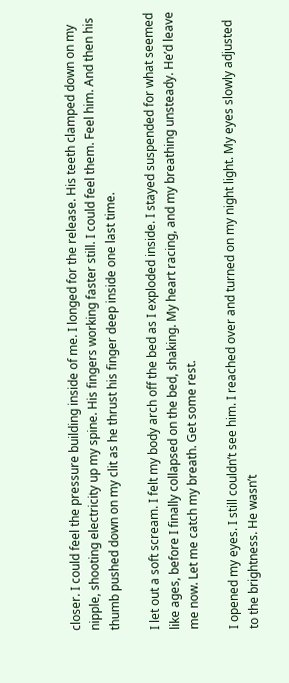closer. I could feel the pressure building inside of me. I longed for the release. His teeth clamped down on my nipple, shooting electricity up my spine. His fingers working faster still. I could feel them. Feel him. And then his thumb pushed down on my clit as he thrust his finger deep inside one last time.

I let out a soft scream. I felt my body arch off the bed as I exploded inside. I stayed suspended for what seemed like ages, before I finally collapsed on the bed, shaking. My heart racing, and my breathing unsteady. He’d leave me now. Let me catch my breath. Get some rest.

I opened my eyes. I still couldn’t see him. I reached over and turned on my night light. My eyes slowly adjusted to the brightness. He wasn’t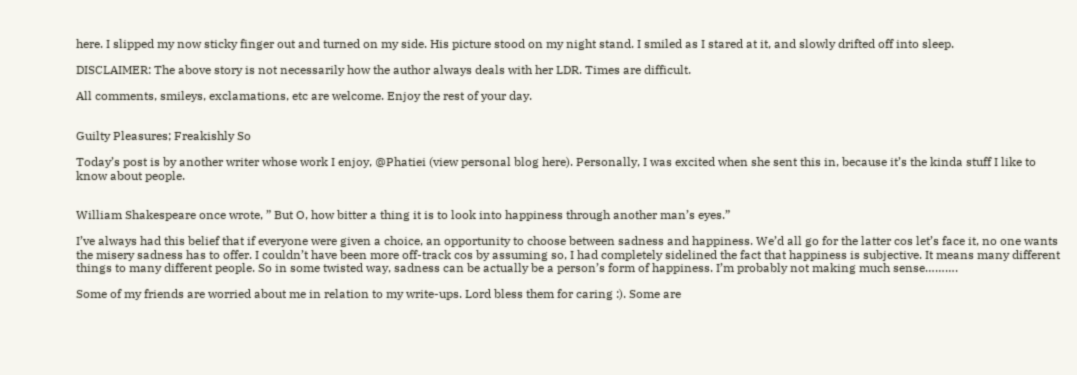here. I slipped my now sticky finger out and turned on my side. His picture stood on my night stand. I smiled as I stared at it, and slowly drifted off into sleep.

DISCLAIMER: The above story is not necessarily how the author always deals with her LDR. Times are difficult.

All comments, smileys, exclamations, etc are welcome. Enjoy the rest of your day.


Guilty Pleasures; Freakishly So

Today’s post is by another writer whose work I enjoy, @Phatiei (view personal blog here). Personally, I was excited when she sent this in, because it’s the kinda stuff I like to know about people.


William Shakespeare once wrote, ” But O, how bitter a thing it is to look into happiness through another man’s eyes.”

I’ve always had this belief that if everyone were given a choice, an opportunity to choose between sadness and happiness. We’d all go for the latter cos let’s face it, no one wants the misery sadness has to offer. I couldn’t have been more off-track cos by assuming so, I had completely sidelined the fact that happiness is subjective. It means many different things to many different people. So in some twisted way, sadness can be actually be a person’s form of happiness. I’m probably not making much sense……….

Some of my friends are worried about me in relation to my write-ups. Lord bless them for caring :). Some are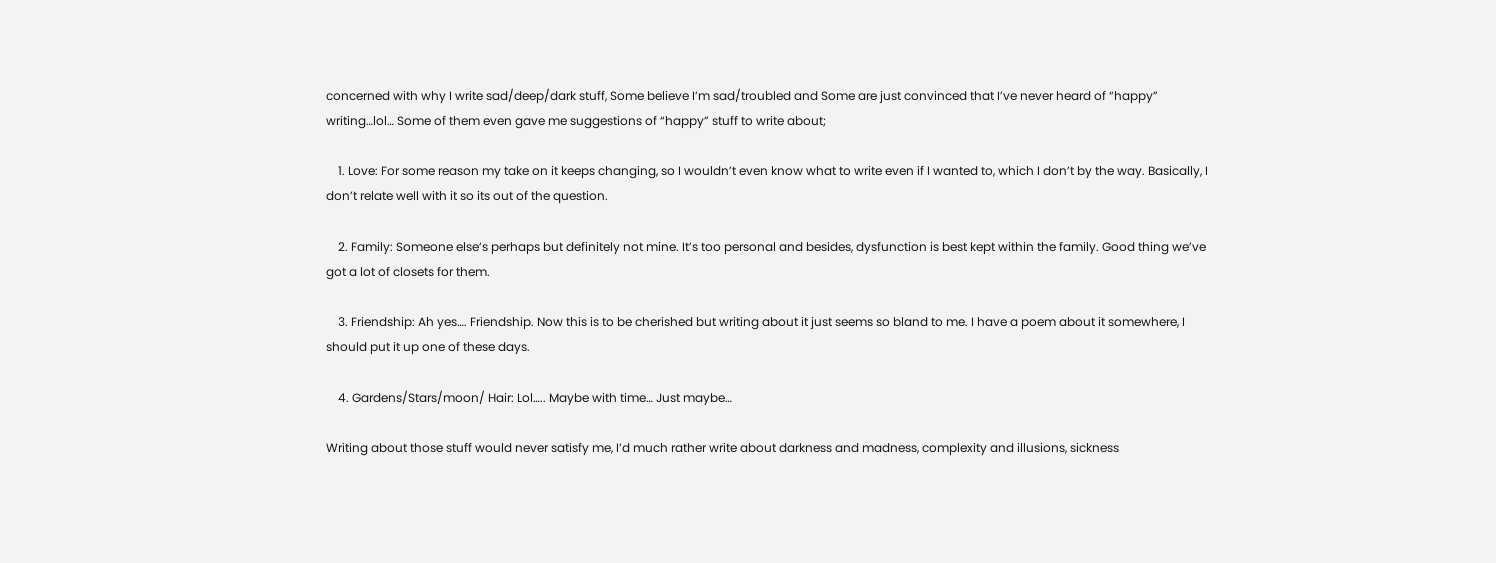concerned with why I write sad/deep/dark stuff, Some believe I’m sad/troubled and Some are just convinced that I’ve never heard of “happy” writing…lol… Some of them even gave me suggestions of “happy” stuff to write about;

    1. Love: For some reason my take on it keeps changing, so I wouldn’t even know what to write even if I wanted to, which I don’t by the way. Basically, I don’t relate well with it so its out of the question.

    2. Family: Someone else’s perhaps but definitely not mine. It’s too personal and besides, dysfunction is best kept within the family. Good thing we’ve got a lot of closets for them.

    3. Friendship: Ah yes…. Friendship. Now this is to be cherished but writing about it just seems so bland to me. I have a poem about it somewhere, I should put it up one of these days.

    4. Gardens/Stars/moon/ Hair: Lol….. Maybe with time… Just maybe…

Writing about those stuff would never satisfy me, I’d much rather write about darkness and madness, complexity and illusions, sickness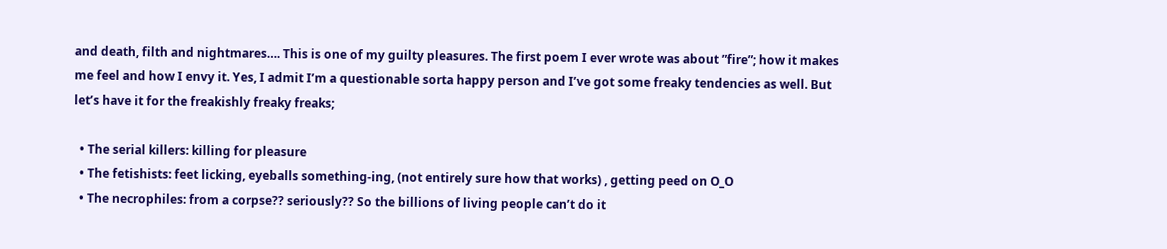and death, filth and nightmares…. This is one of my guilty pleasures. The first poem I ever wrote was about ”fire”; how it makes me feel and how I envy it. Yes, I admit I’m a questionable sorta happy person and I’ve got some freaky tendencies as well. But let’s have it for the freakishly freaky freaks;

  • The serial killers: killing for pleasure
  • The fetishists: feet licking, eyeballs something-ing, (not entirely sure how that works) , getting peed on O_O
  • The necrophiles: from a corpse?? seriously?? So the billions of living people can’t do it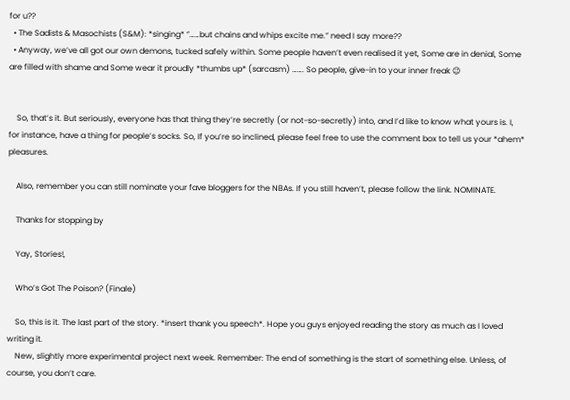for u??
  • The Sadists & Masochists (S&M): *singing* ”……but chains and whips excite me.” need I say more??
  • Anyway, we’ve all got our own demons, tucked safely within. Some people haven’t even realised it yet, Some are in denial, Some are filled with shame and Some wear it proudly *thumbs up* (sarcasm) ……. So people, give-in to your inner freak 😉


    So, that’s it. But seriously, everyone has that thing they’re secretly (or not-so-secretly) into, and I’d like to know what yours is. I, for instance, have a thing for people’s socks. So, If you’re so inclined, please feel free to use the comment box to tell us your *ahem* pleasures.

    Also, remember you can still nominate your fave bloggers for the NBAs. If you still haven’t, please follow the link. NOMINATE.

    Thanks for stopping by

    Yay, Stories!,

    Who’s Got The Poison? (Finale)

    So, this is it. The last part of the story. *insert thank you speech*. Hope you guys enjoyed reading the story as much as I loved writing it.
    New, slightly more experimental project next week. Remember: The end of something is the start of something else. Unless, of course, you don’t care.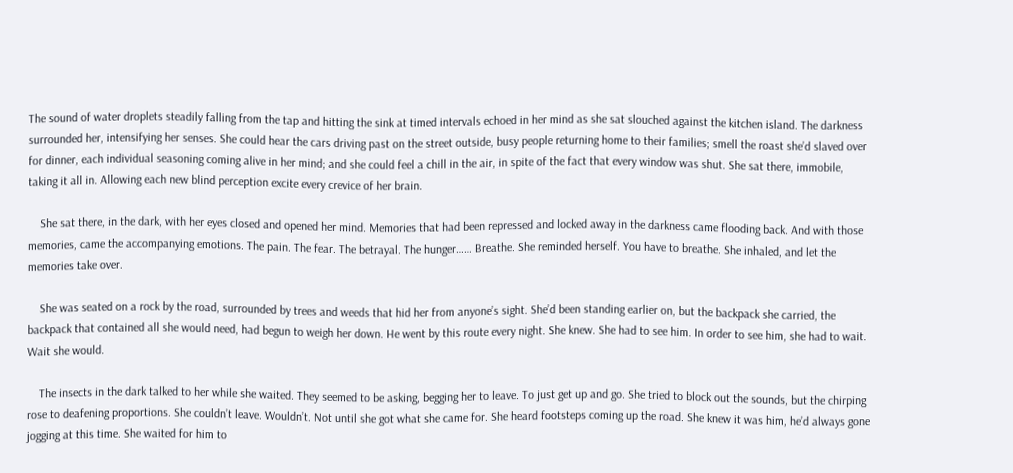The sound of water droplets steadily falling from the tap and hitting the sink at timed intervals echoed in her mind as she sat slouched against the kitchen island. The darkness surrounded her, intensifying her senses. She could hear the cars driving past on the street outside, busy people returning home to their families; smell the roast she’d slaved over for dinner, each individual seasoning coming alive in her mind; and she could feel a chill in the air, in spite of the fact that every window was shut. She sat there, immobile, taking it all in. Allowing each new blind perception excite every crevice of her brain.

    She sat there, in the dark, with her eyes closed and opened her mind. Memories that had been repressed and locked away in the darkness came flooding back. And with those memories, came the accompanying emotions. The pain. The fear. The betrayal. The hunger…… Breathe. She reminded herself. You have to breathe. She inhaled, and let the memories take over.

    She was seated on a rock by the road, surrounded by trees and weeds that hid her from anyone’s sight. She’d been standing earlier on, but the backpack she carried, the backpack that contained all she would need, had begun to weigh her down. He went by this route every night. She knew. She had to see him. In order to see him, she had to wait. Wait she would.

    The insects in the dark talked to her while she waited. They seemed to be asking, begging her to leave. To just get up and go. She tried to block out the sounds, but the chirping rose to deafening proportions. She couldn’t leave. Wouldn’t. Not until she got what she came for. She heard footsteps coming up the road. She knew it was him, he’d always gone jogging at this time. She waited for him to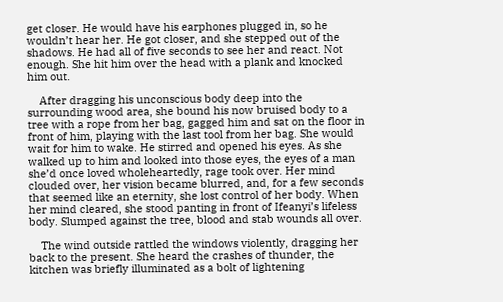get closer. He would have his earphones plugged in, so he wouldn’t hear her. He got closer, and she stepped out of the shadows. He had all of five seconds to see her and react. Not enough. She hit him over the head with a plank and knocked him out.

    After dragging his unconscious body deep into the surrounding wood area, she bound his now bruised body to a tree with a rope from her bag, gagged him and sat on the floor in front of him, playing with the last tool from her bag. She would wait for him to wake. He stirred and opened his eyes. As she walked up to him and looked into those eyes, the eyes of a man she’d once loved wholeheartedly, rage took over. Her mind clouded over, her vision became blurred, and, for a few seconds that seemed like an eternity, she lost control of her body. When her mind cleared, she stood panting in front of Ifeanyi’s lifeless body. Slumped against the tree, blood and stab wounds all over.

    The wind outside rattled the windows violently, dragging her back to the present. She heard the crashes of thunder, the kitchen was briefly illuminated as a bolt of lightening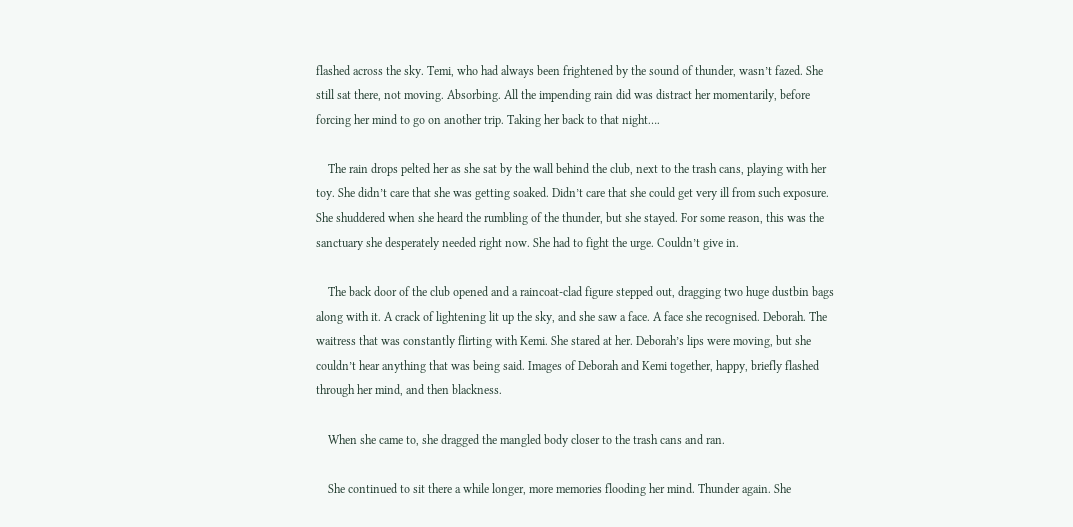flashed across the sky. Temi, who had always been frightened by the sound of thunder, wasn’t fazed. She still sat there, not moving. Absorbing. All the impending rain did was distract her momentarily, before forcing her mind to go on another trip. Taking her back to that night….

    The rain drops pelted her as she sat by the wall behind the club, next to the trash cans, playing with her toy. She didn’t care that she was getting soaked. Didn’t care that she could get very ill from such exposure. She shuddered when she heard the rumbling of the thunder, but she stayed. For some reason, this was the sanctuary she desperately needed right now. She had to fight the urge. Couldn’t give in.

    The back door of the club opened and a raincoat-clad figure stepped out, dragging two huge dustbin bags along with it. A crack of lightening lit up the sky, and she saw a face. A face she recognised. Deborah. The waitress that was constantly flirting with Kemi. She stared at her. Deborah’s lips were moving, but she couldn’t hear anything that was being said. Images of Deborah and Kemi together, happy, briefly flashed through her mind, and then blackness.

    When she came to, she dragged the mangled body closer to the trash cans and ran.

    She continued to sit there a while longer, more memories flooding her mind. Thunder again. She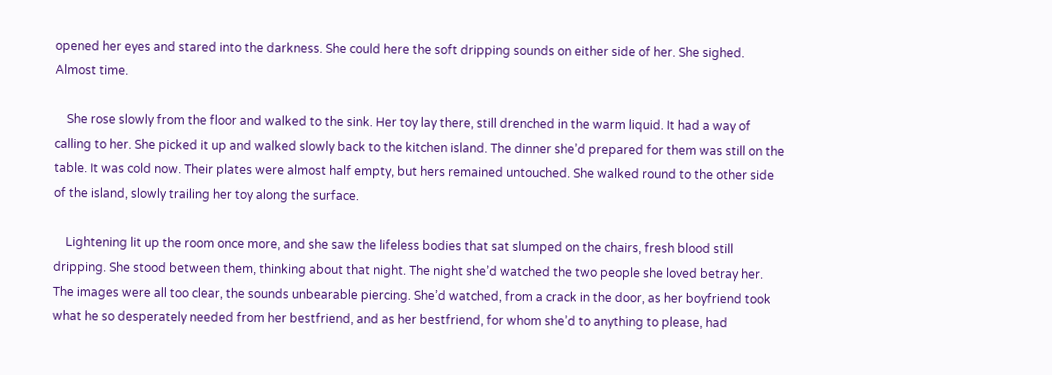opened her eyes and stared into the darkness. She could here the soft dripping sounds on either side of her. She sighed. Almost time.

    She rose slowly from the floor and walked to the sink. Her toy lay there, still drenched in the warm liquid. It had a way of calling to her. She picked it up and walked slowly back to the kitchen island. The dinner she’d prepared for them was still on the table. It was cold now. Their plates were almost half empty, but hers remained untouched. She walked round to the other side of the island, slowly trailing her toy along the surface.

    Lightening lit up the room once more, and she saw the lifeless bodies that sat slumped on the chairs, fresh blood still dripping. She stood between them, thinking about that night. The night she’d watched the two people she loved betray her. The images were all too clear, the sounds unbearable piercing. She’d watched, from a crack in the door, as her boyfriend took what he so desperately needed from her bestfriend, and as her bestfriend, for whom she’d to anything to please, had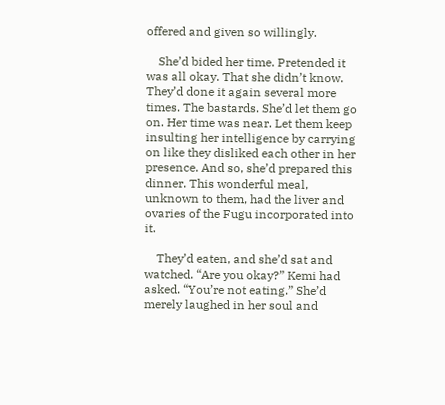offered and given so willingly.

    She’d bided her time. Pretended it was all okay. That she didn’t know. They’d done it again several more times. The bastards. She’d let them go on. Her time was near. Let them keep insulting her intelligence by carrying on like they disliked each other in her presence. And so, she’d prepared this dinner. This wonderful meal, unknown to them, had the liver and ovaries of the Fugu incorporated into it.

    They’d eaten, and she’d sat and watched. “Are you okay?” Kemi had asked. “You’re not eating.” She’d merely laughed in her soul and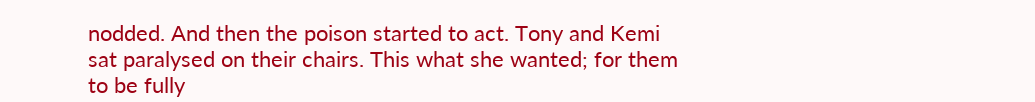nodded. And then the poison started to act. Tony and Kemi sat paralysed on their chairs. This what she wanted; for them to be fully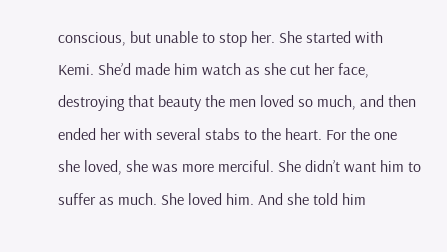conscious, but unable to stop her. She started with Kemi. She’d made him watch as she cut her face, destroying that beauty the men loved so much, and then ended her with several stabs to the heart. For the one she loved, she was more merciful. She didn’t want him to suffer as much. She loved him. And she told him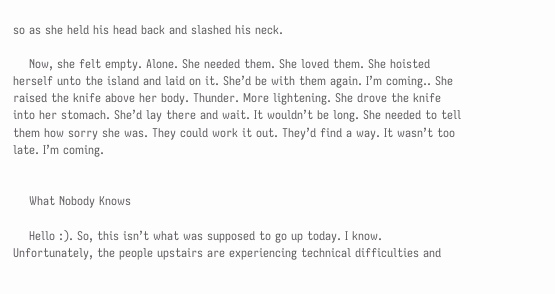so as she held his head back and slashed his neck.

    Now, she felt empty. Alone. She needed them. She loved them. She hoisted herself unto the island and laid on it. She’d be with them again. I’m coming.. She raised the knife above her body. Thunder. More lightening. She drove the knife into her stomach. She’d lay there and wait. It wouldn’t be long. She needed to tell them how sorry she was. They could work it out. They’d find a way. It wasn’t too late. I’m coming.


    What Nobody Knows

    Hello :). So, this isn’t what was supposed to go up today. I know. Unfortunately, the people upstairs are experiencing technical difficulties and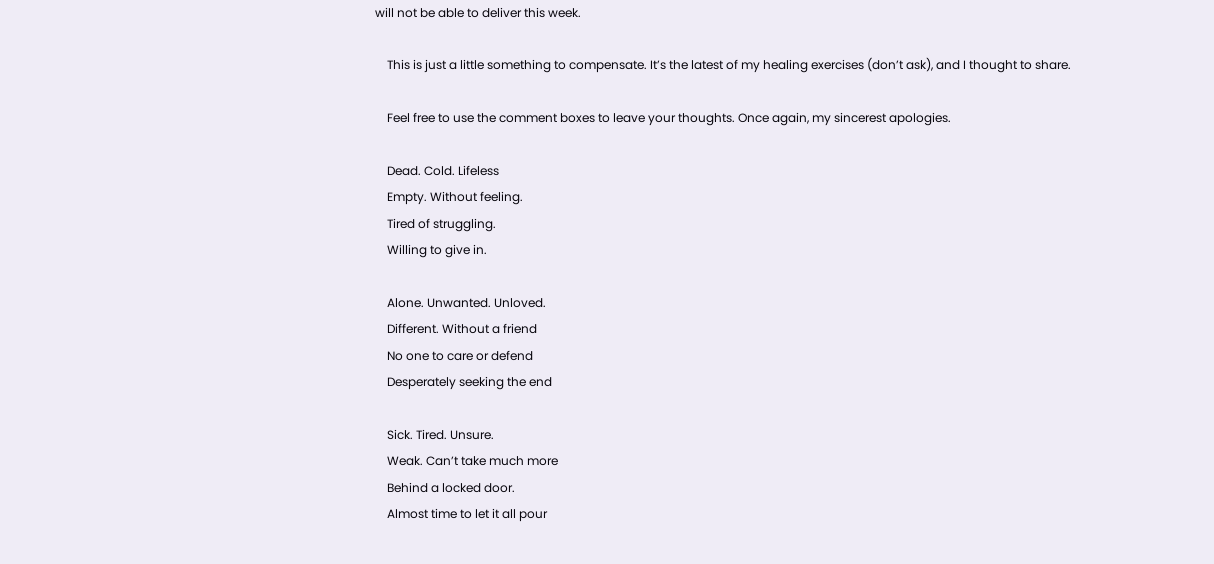will not be able to deliver this week.

    This is just a little something to compensate. It’s the latest of my healing exercises (don’t ask), and I thought to share.

    Feel free to use the comment boxes to leave your thoughts. Once again, my sincerest apologies.

    Dead. Cold. Lifeless
    Empty. Without feeling.
    Tired of struggling.
    Willing to give in.

    Alone. Unwanted. Unloved.
    Different. Without a friend
    No one to care or defend
    Desperately seeking the end

    Sick. Tired. Unsure.
    Weak. Can’t take much more
    Behind a locked door.
    Almost time to let it all pour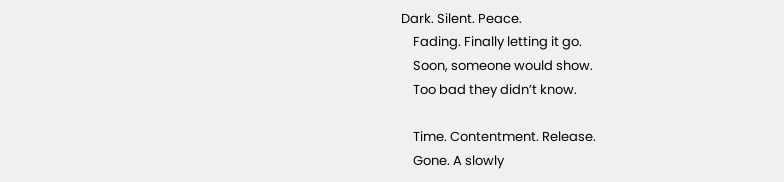Dark. Silent. Peace.
    Fading. Finally letting it go.
    Soon, someone would show.
    Too bad they didn’t know.

    Time. Contentment. Release.
    Gone. A slowly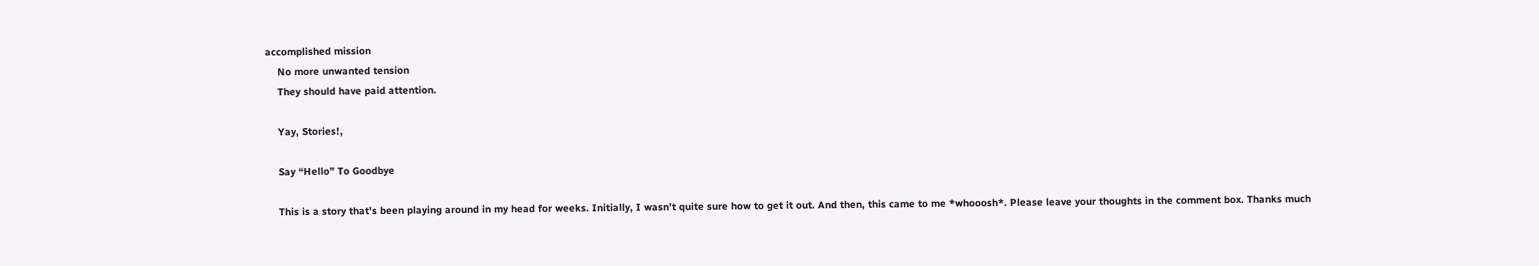accomplished mission
    No more unwanted tension
    They should have paid attention.

    Yay, Stories!,

    Say “Hello” To Goodbye

    This is a story that’s been playing around in my head for weeks. Initially, I wasn’t quite sure how to get it out. And then, this came to me *whooosh*. Please leave your thoughts in the comment box. Thanks much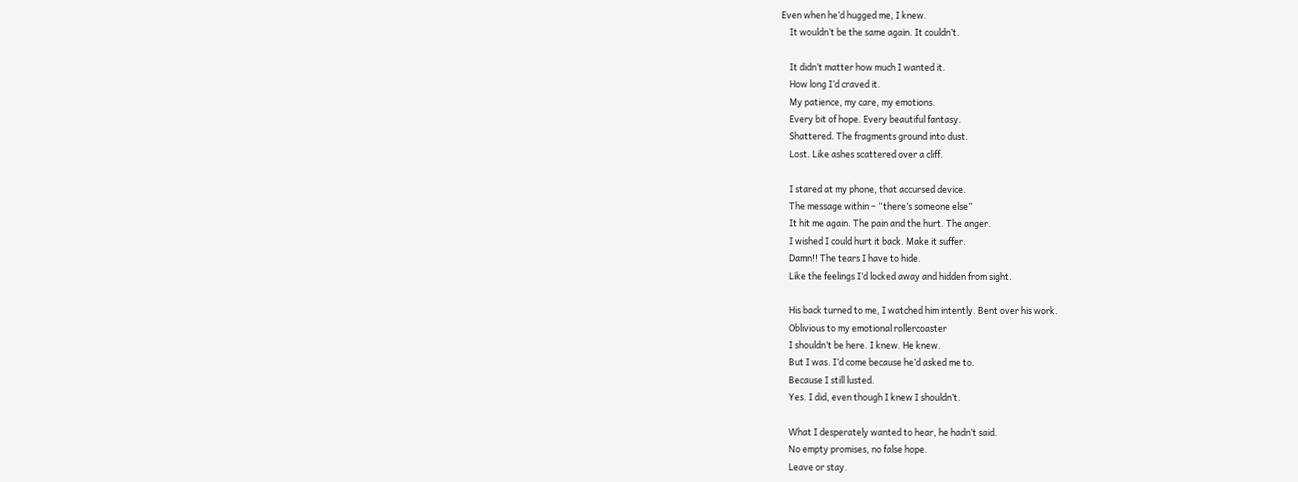Even when he’d hugged me, I knew.
    It wouldn’t be the same again. It couldn’t.

    It didn’t matter how much I wanted it.
    How long I’d craved it.
    My patience, my care, my emotions.
    Every bit of hope. Every beautiful fantasy.
    Shattered. The fragments ground into dust.
    Lost. Like ashes scattered over a cliff.

    I stared at my phone, that accursed device.
    The message within – “there’s someone else”
    It hit me again. The pain and the hurt. The anger.
    I wished I could hurt it back. Make it suffer.
    Damn!! The tears I have to hide.
    Like the feelings I’d locked away and hidden from sight.

    His back turned to me, I watched him intently. Bent over his work.
    Oblivious to my emotional rollercoaster
    I shouldn’t be here. I knew. He knew.
    But I was. I’d come because he’d asked me to.
    Because I still lusted.
    Yes. I did, even though I knew I shouldn’t.

    What I desperately wanted to hear, he hadn’t said.
    No empty promises, no false hope.
    Leave or stay.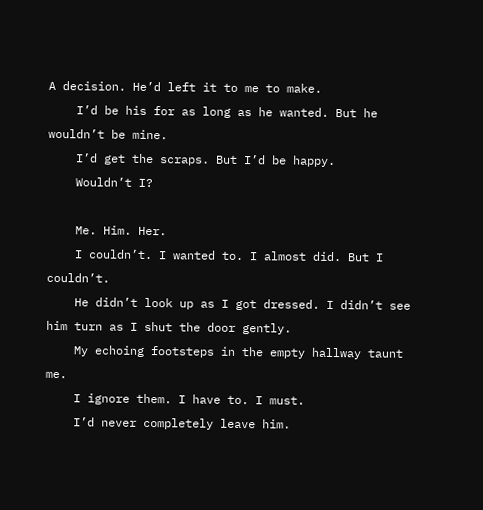A decision. He’d left it to me to make.
    I’d be his for as long as he wanted. But he wouldn’t be mine.
    I’d get the scraps. But I’d be happy.
    Wouldn’t I?

    Me. Him. Her.
    I couldn’t. I wanted to. I almost did. But I couldn’t.
    He didn’t look up as I got dressed. I didn’t see him turn as I shut the door gently.
    My echoing footsteps in the empty hallway taunt me.
    I ignore them. I have to. I must.
    I’d never completely leave him.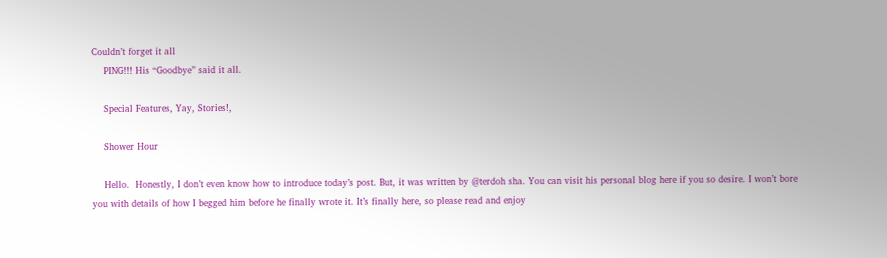Couldn’t forget it all
    PING!!! His “Goodbye” said it all.

    Special Features, Yay, Stories!,

    Shower Hour

    Hello.  Honestly, I don’t even know how to introduce today’s post. But, it was written by @terdoh sha. You can visit his personal blog here if you so desire. I won’t bore you with details of how I begged him before he finally wrote it. It’s finally here, so please read and enjoy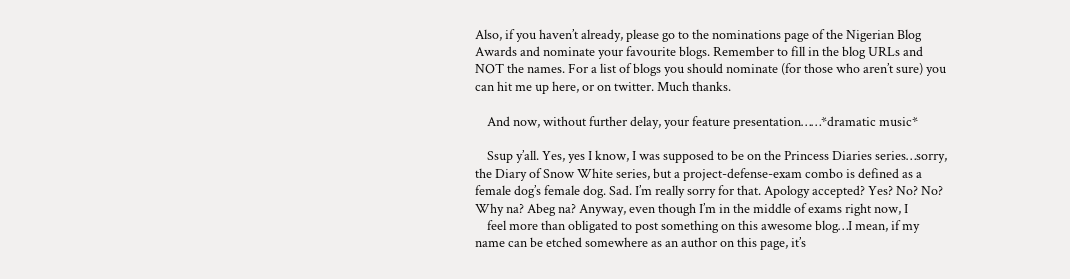Also, if you haven’t already, please go to the nominations page of the Nigerian Blog Awards and nominate your favourite blogs. Remember to fill in the blog URLs and NOT the names. For a list of blogs you should nominate (for those who aren’t sure) you can hit me up here, or on twitter. Much thanks.

    And now, without further delay, your feature presentation……*dramatic music*

    Ssup y’all. Yes, yes I know, I was supposed to be on the Princess Diaries series…sorry, the Diary of Snow White series, but a project-defense-exam combo is defined as a female dog’s female dog. Sad. I’m really sorry for that. Apology accepted? Yes? No? No? Why na? Abeg na? Anyway, even though I’m in the middle of exams right now, I
    feel more than obligated to post something on this awesome blog…I mean, if my name can be etched somewhere as an author on this page, it’s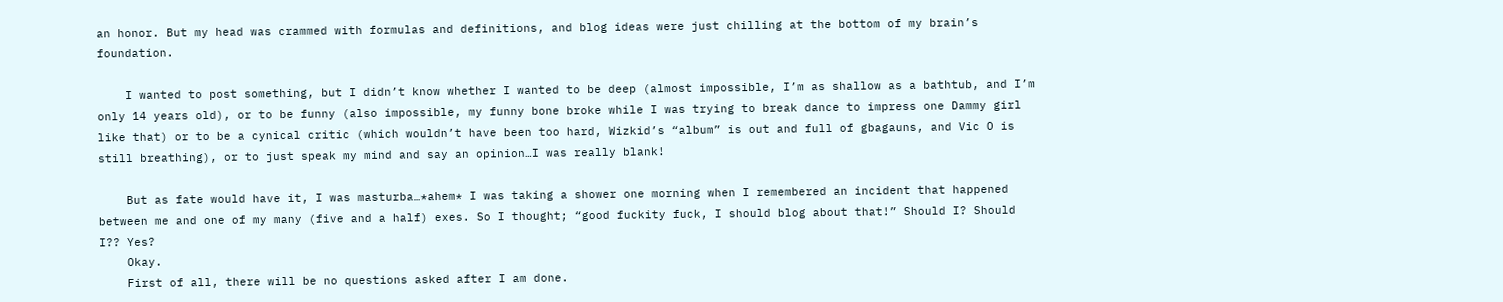an honor. But my head was crammed with formulas and definitions, and blog ideas were just chilling at the bottom of my brain’s foundation.

    I wanted to post something, but I didn’t know whether I wanted to be deep (almost impossible, I’m as shallow as a bathtub, and I’m only 14 years old), or to be funny (also impossible, my funny bone broke while I was trying to break dance to impress one Dammy girl like that) or to be a cynical critic (which wouldn’t have been too hard, Wizkid’s “album” is out and full of gbagauns, and Vic O is still breathing), or to just speak my mind and say an opinion…I was really blank!

    But as fate would have it, I was masturba…*ahem* I was taking a shower one morning when I remembered an incident that happened between me and one of my many (five and a half) exes. So I thought; “good fuckity fuck, I should blog about that!” Should I? Should I?? Yes?
    Okay.
    First of all, there will be no questions asked after I am done.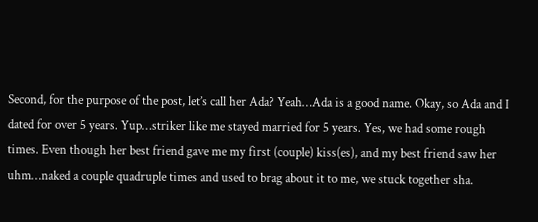Second, for the purpose of the post, let’s call her Ada? Yeah…Ada is a good name. Okay, so Ada and I dated for over 5 years. Yup…striker like me stayed married for 5 years. Yes, we had some rough times. Even though her best friend gave me my first (couple) kiss(es), and my best friend saw her uhm…naked a couple quadruple times and used to brag about it to me, we stuck together sha.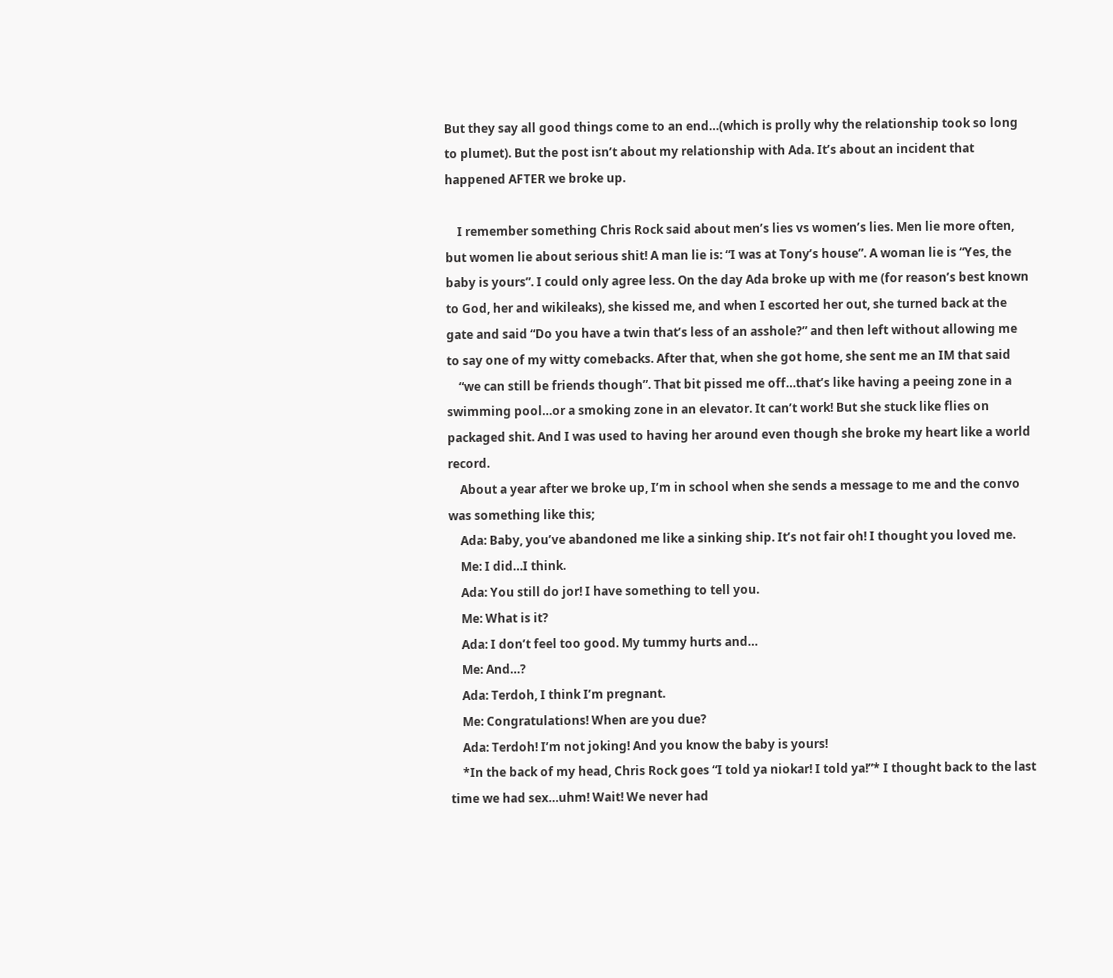But they say all good things come to an end…(which is prolly why the relationship took so long to plumet). But the post isn’t about my relationship with Ada. It’s about an incident that happened AFTER we broke up.

    I remember something Chris Rock said about men’s lies vs women’s lies. Men lie more often, but women lie about serious shit! A man lie is: “I was at Tony’s house”. A woman lie is “Yes, the baby is yours”. I could only agree less. On the day Ada broke up with me (for reason’s best known to God, her and wikileaks), she kissed me, and when I escorted her out, she turned back at the gate and said “Do you have a twin that’s less of an asshole?” and then left without allowing me to say one of my witty comebacks. After that, when she got home, she sent me an IM that said
    “we can still be friends though”. That bit pissed me off…that’s like having a peeing zone in a swimming pool…or a smoking zone in an elevator. It can’t work! But she stuck like flies on packaged shit. And I was used to having her around even though she broke my heart like a world record.
    About a year after we broke up, I’m in school when she sends a message to me and the convo was something like this;
    Ada: Baby, you’ve abandoned me like a sinking ship. It’s not fair oh! I thought you loved me.
    Me: I did…I think.
    Ada: You still do jor! I have something to tell you.
    Me: What is it?
    Ada: I don’t feel too good. My tummy hurts and…
    Me: And…?
    Ada: Terdoh, I think I’m pregnant.
    Me: Congratulations! When are you due?
    Ada: Terdoh! I’m not joking! And you know the baby is yours!
    *In the back of my head, Chris Rock goes “I told ya niokar! I told ya!”* I thought back to the last time we had sex…uhm! Wait! We never had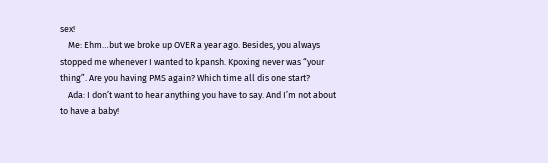sex!
    Me: Ehm…but we broke up OVER a year ago. Besides, you always stopped me whenever I wanted to kpansh. Kpoxing never was “your thing”. Are you having PMS again? Which time all dis one start?
    Ada: I don’t want to hear anything you have to say. And I’m not about to have a baby!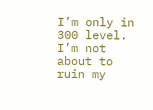I’m only in 300 level. I’m not about to ruin my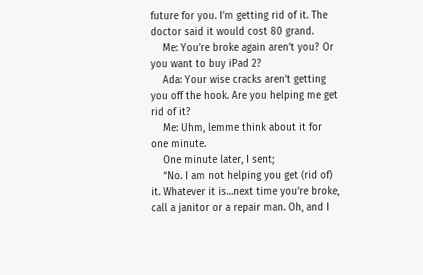future for you. I’m getting rid of it. The doctor said it would cost 80 grand.
    Me: You’re broke again aren’t you? Or you want to buy iPad 2?
    Ada: Your wise cracks aren’t getting you off the hook. Are you helping me get rid of it?
    Me: Uhm, lemme think about it for one minute.
    One minute later, I sent;
    “No. I am not helping you get (rid of) it. Whatever it is…next time you’re broke, call a janitor or a repair man. Oh, and I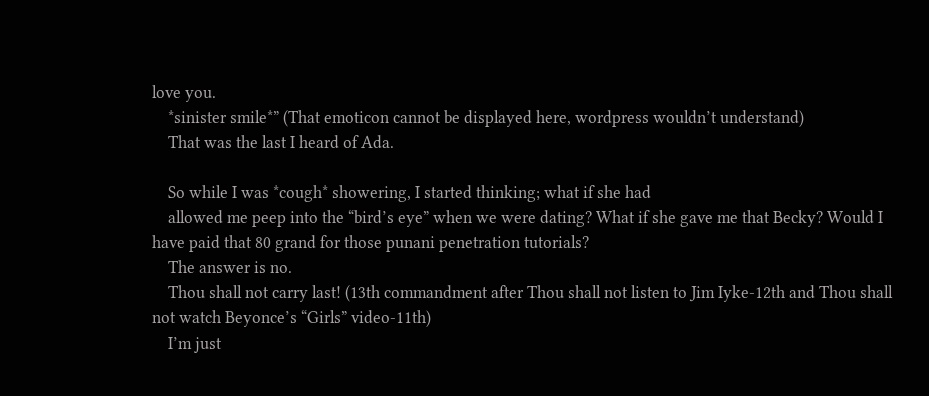love you.
    *sinister smile*” (That emoticon cannot be displayed here, wordpress wouldn’t understand)
    That was the last I heard of Ada.

    So while I was *cough* showering, I started thinking; what if she had
    allowed me peep into the “bird’s eye” when we were dating? What if she gave me that Becky? Would I have paid that 80 grand for those punani penetration tutorials?
    The answer is no.
    Thou shall not carry last! (13th commandment after Thou shall not listen to Jim Iyke-12th and Thou shall not watch Beyonce’s “Girls” video-11th)
    I’m just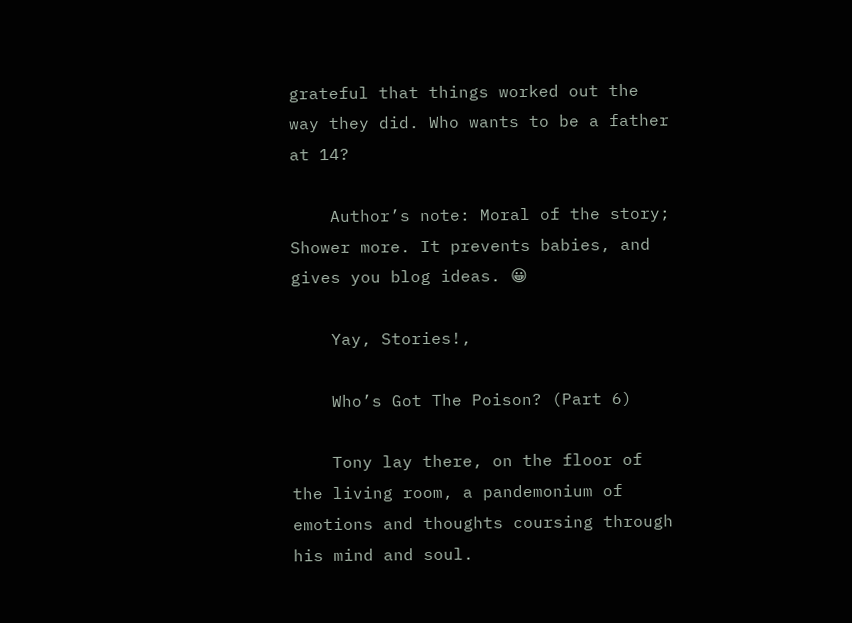grateful that things worked out the way they did. Who wants to be a father at 14?

    Author’s note: Moral of the story; Shower more. It prevents babies, and gives you blog ideas. 😀

    Yay, Stories!,

    Who’s Got The Poison? (Part 6)

    Tony lay there, on the floor of the living room, a pandemonium of emotions and thoughts coursing through his mind and soul.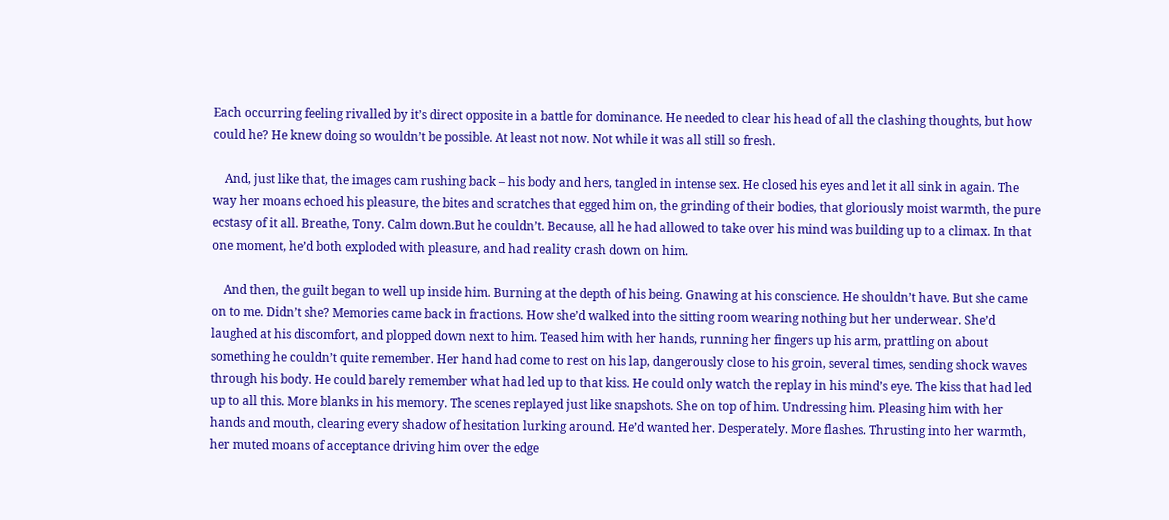Each occurring feeling rivalled by it’s direct opposite in a battle for dominance. He needed to clear his head of all the clashing thoughts, but how could he? He knew doing so wouldn’t be possible. At least not now. Not while it was all still so fresh.

    And, just like that, the images cam rushing back – his body and hers, tangled in intense sex. He closed his eyes and let it all sink in again. The way her moans echoed his pleasure, the bites and scratches that egged him on, the grinding of their bodies, that gloriously moist warmth, the pure ecstasy of it all. Breathe, Tony. Calm down.But he couldn’t. Because, all he had allowed to take over his mind was building up to a climax. In that one moment, he’d both exploded with pleasure, and had reality crash down on him.

    And then, the guilt began to well up inside him. Burning at the depth of his being. Gnawing at his conscience. He shouldn’t have. But she came on to me. Didn’t she? Memories came back in fractions. How she’d walked into the sitting room wearing nothing but her underwear. She’d laughed at his discomfort, and plopped down next to him. Teased him with her hands, running her fingers up his arm, prattling on about something he couldn’t quite remember. Her hand had come to rest on his lap, dangerously close to his groin, several times, sending shock waves through his body. He could barely remember what had led up to that kiss. He could only watch the replay in his mind’s eye. The kiss that had led up to all this. More blanks in his memory. The scenes replayed just like snapshots. She on top of him. Undressing him. Pleasing him with her hands and mouth, clearing every shadow of hesitation lurking around. He’d wanted her. Desperately. More flashes. Thrusting into her warmth, her muted moans of acceptance driving him over the edge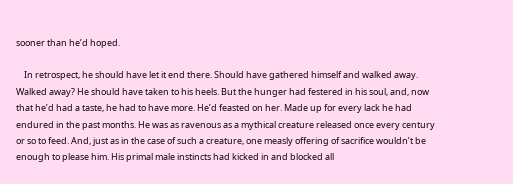sooner than he’d hoped.

    In retrospect, he should have let it end there. Should have gathered himself and walked away. Walked away? He should have taken to his heels. But the hunger had festered in his soul, and, now that he’d had a taste, he had to have more. He’d feasted on her. Made up for every lack he had endured in the past months. He was as ravenous as a mythical creature released once every century or so to feed. And, just as in the case of such a creature, one measly offering of sacrifice wouldn’t be enough to please him. His primal male instincts had kicked in and blocked all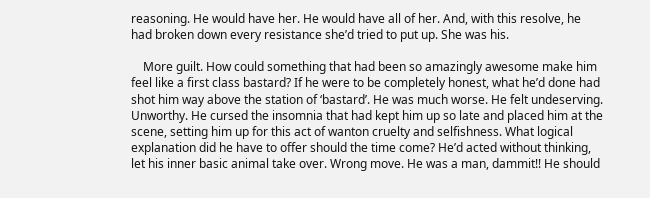reasoning. He would have her. He would have all of her. And, with this resolve, he had broken down every resistance she’d tried to put up. She was his.

    More guilt. How could something that had been so amazingly awesome make him feel like a first class bastard? If he were to be completely honest, what he’d done had shot him way above the station of ‘bastard’. He was much worse. He felt undeserving. Unworthy. He cursed the insomnia that had kept him up so late and placed him at the scene, setting him up for this act of wanton cruelty and selfishness. What logical explanation did he have to offer should the time come? He’d acted without thinking, let his inner basic animal take over. Wrong move. He was a man, dammit!! He should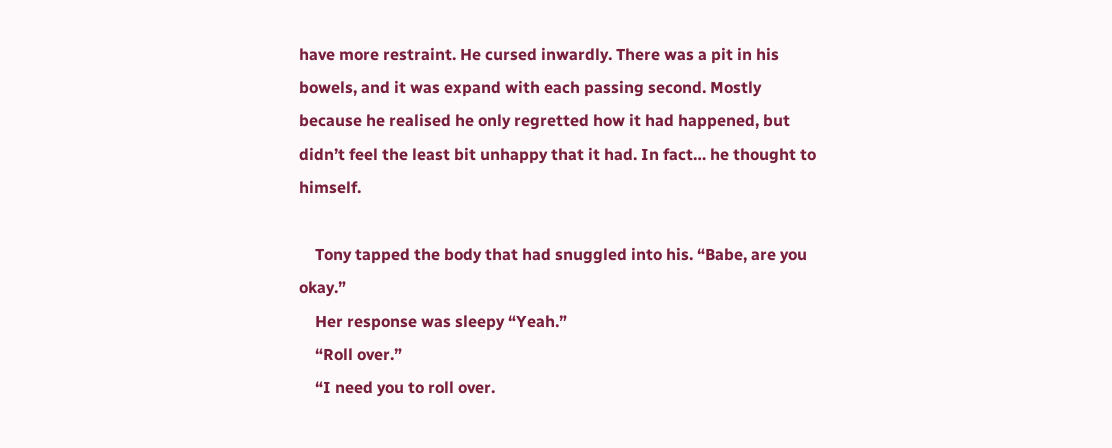have more restraint. He cursed inwardly. There was a pit in his bowels, and it was expand with each passing second. Mostly because he realised he only regretted how it had happened, but didn’t feel the least bit unhappy that it had. In fact… he thought to himself.

    Tony tapped the body that had snuggled into his. “Babe, are you okay.”
    Her response was sleepy “Yeah.”
    “Roll over.”
    “I need you to roll over.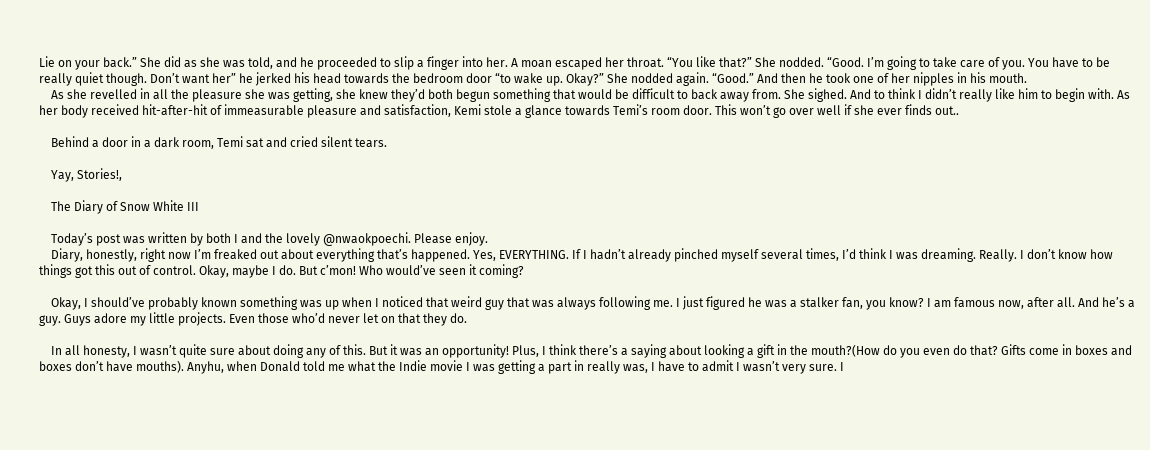Lie on your back.” She did as she was told, and he proceeded to slip a finger into her. A moan escaped her throat. “You like that?” She nodded. “Good. I’m going to take care of you. You have to be really quiet though. Don’t want her” he jerked his head towards the bedroom door “to wake up. Okay?” She nodded again. “Good.” And then he took one of her nipples in his mouth.
    As she revelled in all the pleasure she was getting, she knew they’d both begun something that would be difficult to back away from. She sighed. And to think I didn’t really like him to begin with. As her body received hit-after-hit of immeasurable pleasure and satisfaction, Kemi stole a glance towards Temi’s room door. This won’t go over well if she ever finds out..

    Behind a door in a dark room, Temi sat and cried silent tears.

    Yay, Stories!,

    The Diary of Snow White III

    Today’s post was written by both I and the lovely @nwaokpoechi. Please enjoy.
    Diary, honestly, right now I’m freaked out about everything that’s happened. Yes, EVERYTHING. If I hadn’t already pinched myself several times, I’d think I was dreaming. Really. I don’t know how things got this out of control. Okay, maybe I do. But c’mon! Who would’ve seen it coming?

    Okay, I should’ve probably known something was up when I noticed that weird guy that was always following me. I just figured he was a stalker fan, you know? I am famous now, after all. And he’s a guy. Guys adore my little projects. Even those who’d never let on that they do.

    In all honesty, I wasn’t quite sure about doing any of this. But it was an opportunity! Plus, I think there’s a saying about looking a gift in the mouth?(How do you even do that? Gifts come in boxes and boxes don’t have mouths). Anyhu, when Donald told me what the Indie movie I was getting a part in really was, I have to admit I wasn’t very sure. I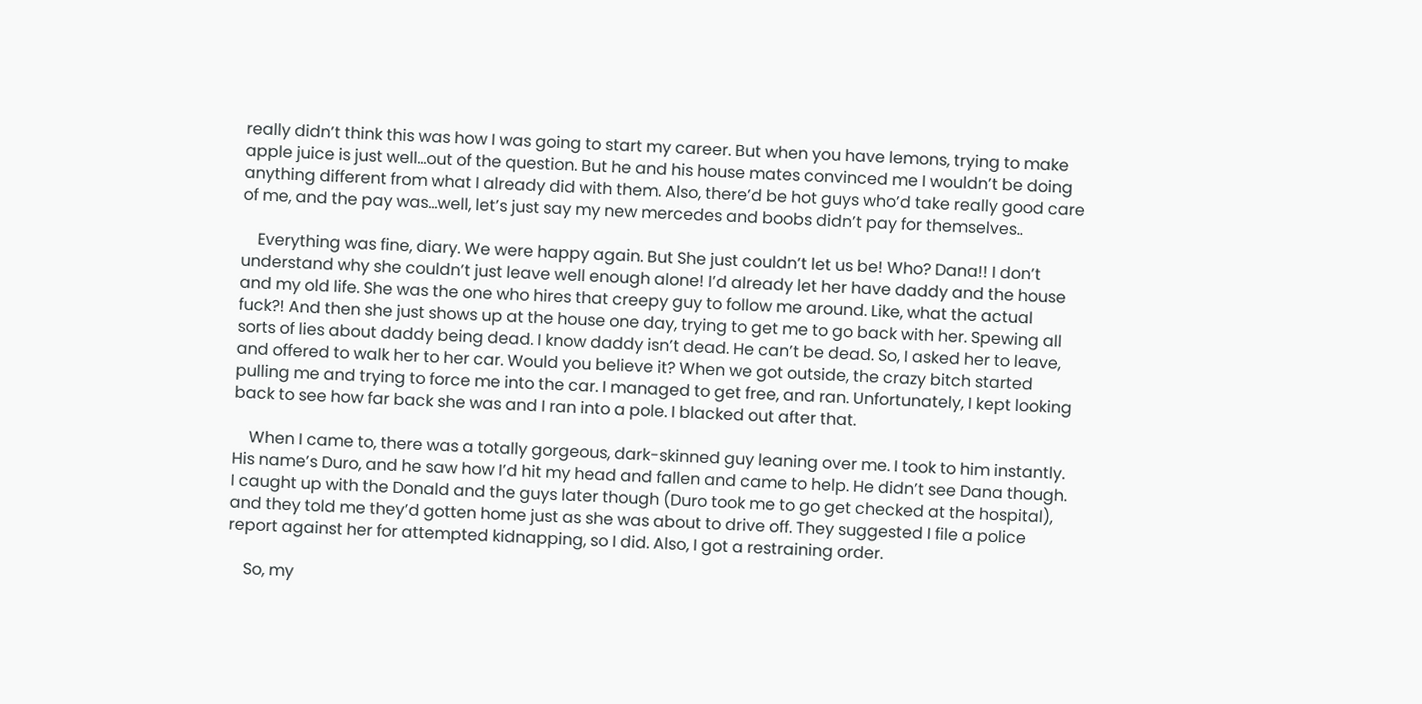really didn’t think this was how I was going to start my career. But when you have lemons, trying to make apple juice is just well…out of the question. But he and his house mates convinced me I wouldn’t be doing anything different from what I already did with them. Also, there’d be hot guys who’d take really good care of me, and the pay was…well, let’s just say my new mercedes and boobs didn’t pay for themselves..

    Everything was fine, diary. We were happy again. But She just couldn’t let us be! Who? Dana!! I don’t understand why she couldn’t just leave well enough alone! I’d already let her have daddy and the house and my old life. She was the one who hires that creepy guy to follow me around. Like, what the actual fuck?! And then she just shows up at the house one day, trying to get me to go back with her. Spewing all sorts of lies about daddy being dead. I know daddy isn’t dead. He can’t be dead. So, I asked her to leave, and offered to walk her to her car. Would you believe it? When we got outside, the crazy bitch started pulling me and trying to force me into the car. I managed to get free, and ran. Unfortunately, I kept looking back to see how far back she was and I ran into a pole. I blacked out after that.

    When I came to, there was a totally gorgeous, dark-skinned guy leaning over me. I took to him instantly. His name’s Duro, and he saw how I’d hit my head and fallen and came to help. He didn’t see Dana though. I caught up with the Donald and the guys later though (Duro took me to go get checked at the hospital), and they told me they’d gotten home just as she was about to drive off. They suggested I file a police report against her for attempted kidnapping, so I did. Also, I got a restraining order.

    So, my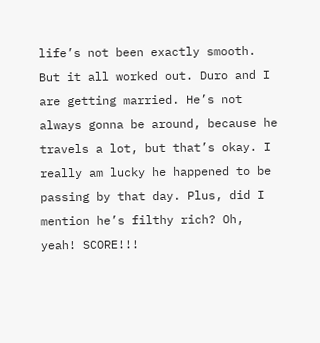life’s not been exactly smooth. But it all worked out. Duro and I are getting married. He’s not always gonna be around, because he travels a lot, but that’s okay. I really am lucky he happened to be passing by that day. Plus, did I mention he’s filthy rich? Oh, yeah! SCORE!!!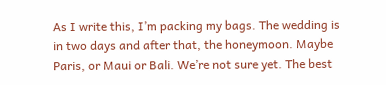As I write this, I’m packing my bags. The wedding is in two days and after that, the honeymoon. Maybe Paris, or Maui or Bali. We’re not sure yet. The best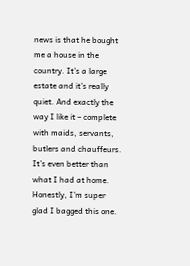news is that he bought me a house in the country. It’s a large estate and it’s really quiet. And exactly the way I like it – complete with maids, servants, butlers and chauffeurs. It’s even better than what I had at home. Honestly, I’m super glad I bagged this one.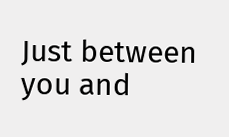Just between you and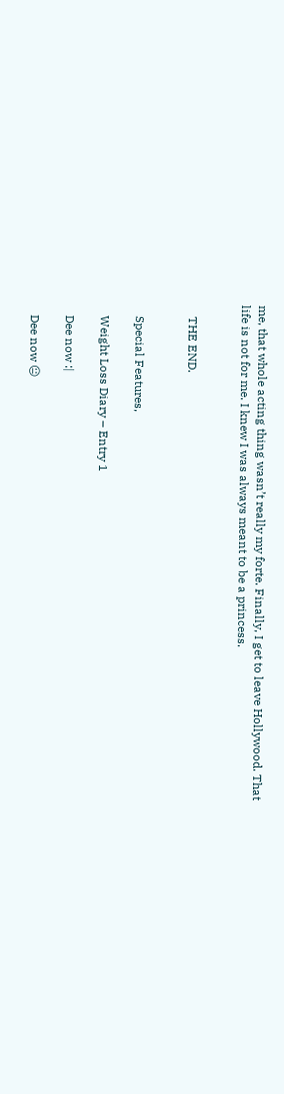me, that whole acting thing wasn’t really my forte. Finally, I get to leave Hollywood. That life is not for me. I knew I was always meant to be a princess.


    THE END.


    Special Features,

    Weight Loss Diary – Entry 1

    Dee now :|

    Dee now 😐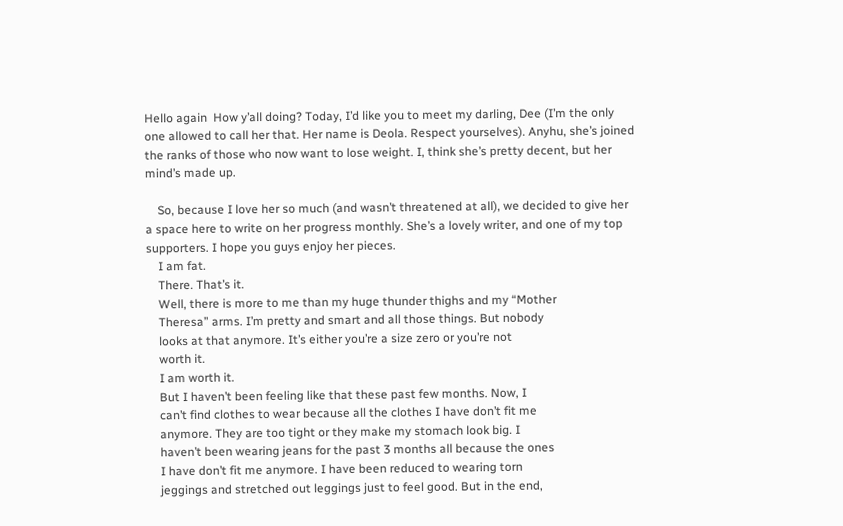Hello again  How y’all doing? Today, I’d like you to meet my darling, Dee (I’m the only one allowed to call her that. Her name is Deola. Respect yourselves). Anyhu, she’s joined the ranks of those who now want to lose weight. I, think she’s pretty decent, but her mind’s made up.

    So, because I love her so much (and wasn’t threatened at all), we decided to give her a space here to write on her progress monthly. She’s a lovely writer, and one of my top supporters. I hope you guys enjoy her pieces.
    I am fat.
    There. That’s it.
    Well, there is more to me than my huge thunder thighs and my “Mother
    Theresa” arms. I’m pretty and smart and all those things. But nobody
    looks at that anymore. It’s either you’re a size zero or you’re not
    worth it.
    I am worth it.
    But I haven’t been feeling like that these past few months. Now, I
    can’t find clothes to wear because all the clothes I have don’t fit me
    anymore. They are too tight or they make my stomach look big. I
    haven’t been wearing jeans for the past 3 months all because the ones
    I have don’t fit me anymore. I have been reduced to wearing torn
    jeggings and stretched out leggings just to feel good. But in the end,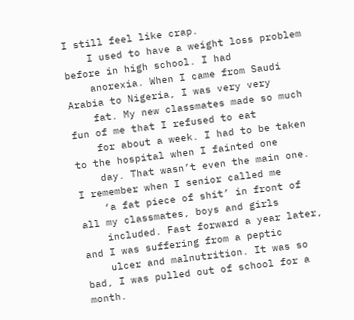I still feel like crap.
    I used to have a weight loss problem before in high school. I had
    anorexia. When I came from Saudi Arabia to Nigeria, I was very very
    fat. My new classmates made so much fun of me that I refused to eat
    for about a week. I had to be taken to the hospital when I fainted one
    day. That wasn’t even the main one. I remember when I senior called me
    ‘a fat piece of shit’ in front of all my classmates, boys and girls
    included. Fast forward a year later, and I was suffering from a peptic
    ulcer and malnutrition. It was so bad, I was pulled out of school for a month.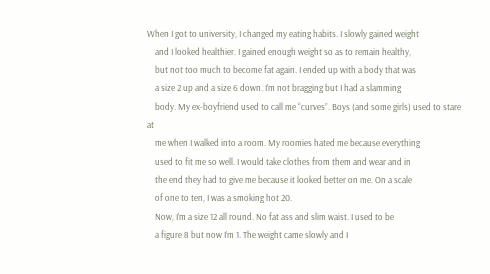When I got to university, I changed my eating habits. I slowly gained weight
    and I looked healthier. I gained enough weight so as to remain healthy,
    but not too much to become fat again. I ended up with a body that was
    a size 2 up and a size 6 down. I’m not bragging but I had a slamming
    body. My ex-boyfriend used to call me “curves”. Boys (and some girls) used to stare at
    me when I walked into a room. My roomies hated me because everything
    used to fit me so well. I would take clothes from them and wear and in
    the end they had to give me because it looked better on me. On a scale
    of one to ten, I was a smoking hot 20.
    Now, I’m a size 12 all round. No fat ass and slim waist. I used to be
    a figure 8 but now I’m 1. The weight came slowly and I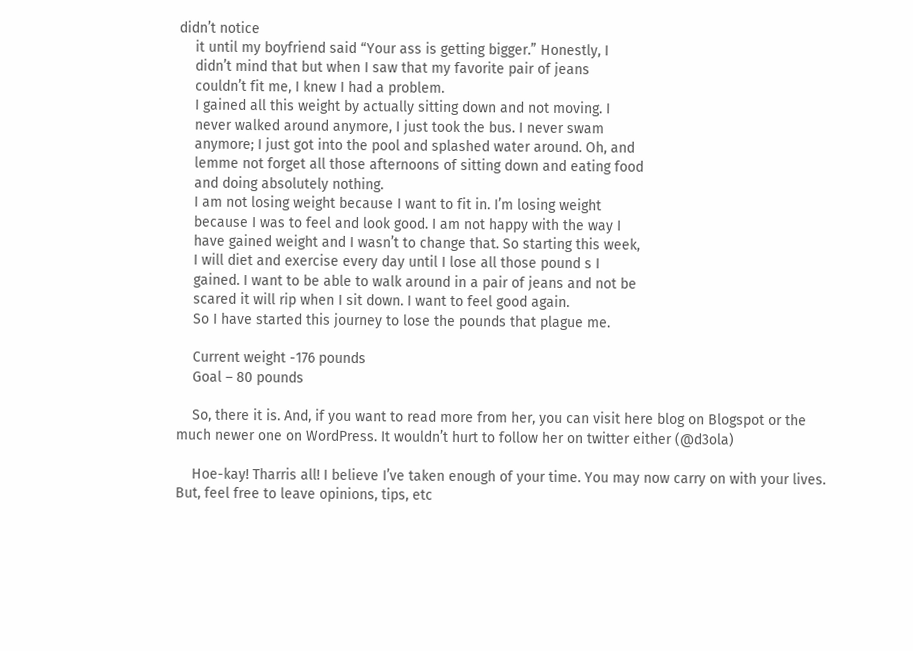didn’t notice
    it until my boyfriend said “Your ass is getting bigger.” Honestly, I
    didn’t mind that but when I saw that my favorite pair of jeans
    couldn’t fit me, I knew I had a problem.
    I gained all this weight by actually sitting down and not moving. I
    never walked around anymore, I just took the bus. I never swam
    anymore; I just got into the pool and splashed water around. Oh, and
    lemme not forget all those afternoons of sitting down and eating food
    and doing absolutely nothing.
    I am not losing weight because I want to fit in. I’m losing weight
    because I was to feel and look good. I am not happy with the way I
    have gained weight and I wasn’t to change that. So starting this week,
    I will diet and exercise every day until I lose all those pound s I
    gained. I want to be able to walk around in a pair of jeans and not be
    scared it will rip when I sit down. I want to feel good again.
    So I have started this journey to lose the pounds that plague me.

    Current weight -176 pounds
    Goal – 80 pounds

    So, there it is. And, if you want to read more from her, you can visit here blog on Blogspot or the much newer one on WordPress. It wouldn’t hurt to follow her on twitter either (@d3ola)

    Hoe-kay! Tharris all! I believe I’ve taken enough of your time. You may now carry on with your lives. But, feel free to leave opinions, tips, etc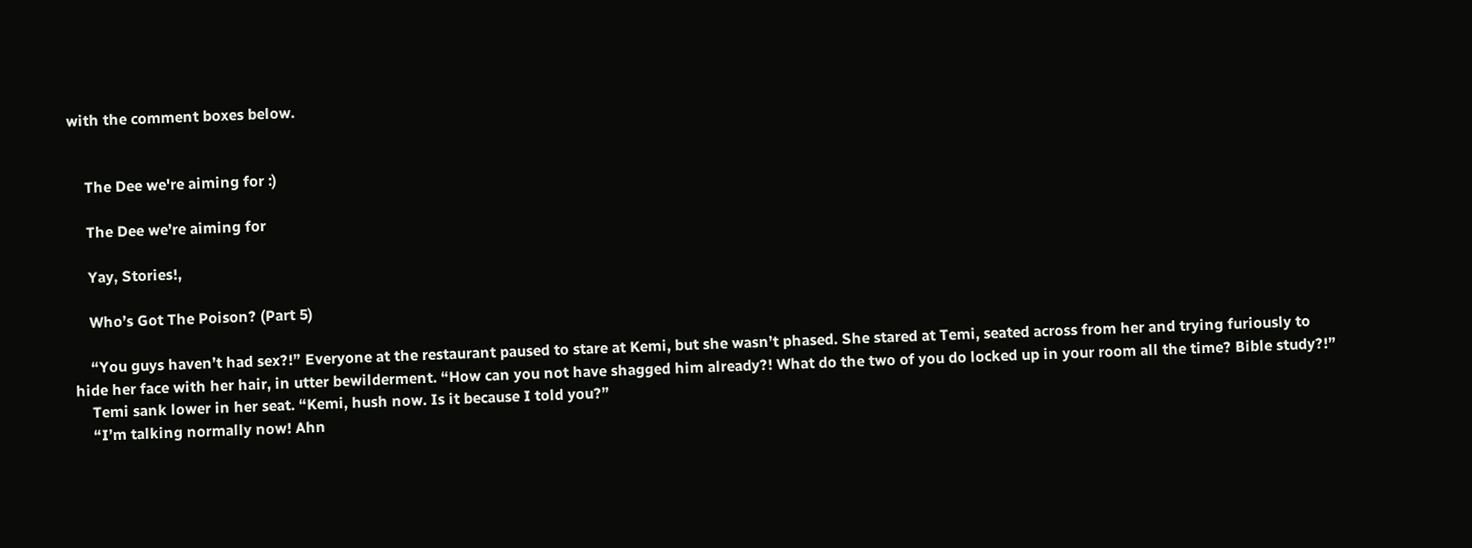with the comment boxes below.


    The Dee we're aiming for :)

    The Dee we’re aiming for

    Yay, Stories!,

    Who’s Got The Poison? (Part 5)

    “You guys haven’t had sex?!” Everyone at the restaurant paused to stare at Kemi, but she wasn’t phased. She stared at Temi, seated across from her and trying furiously to hide her face with her hair, in utter bewilderment. “How can you not have shagged him already?! What do the two of you do locked up in your room all the time? Bible study?!”
    Temi sank lower in her seat. “Kemi, hush now. Is it because I told you?”
    “I’m talking normally now! Ahn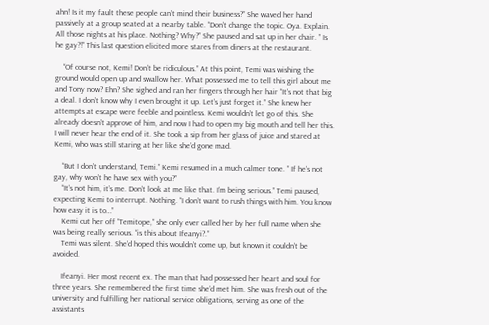ahn! Is it my fault these people can’t mind their business?” She waved her hand passively at a group seated at a nearby table. “Don’t change the topic. Oya. Explain. All those nights at his place. Nothing? Why?” She paused and sat up in her chair. ” Is he gay?!” This last question elicited more stares from diners at the restaurant.

    “Of course not, Kemi! Don’t be ridiculous.” At this point, Temi was wishing the ground would open up and swallow her. What possessed me to tell this girl about me and Tony now? Ehn? She sighed and ran her fingers through her hair “It’s not that big a deal. I don’t know why I even brought it up. Let’s just forget it.” She knew her attempts at escape were feeble and pointless. Kemi wouldn’t let go of this. She already doesn’t approve of him, and now I had to open my big mouth and tell her this. I will never hear the end of it. She took a sip from her glass of juice and stared at Kemi, who was still staring at her like she’d gone mad.

    “But I don’t understand, Temi.” Kemi resumed in a much calmer tone. ” If he’s not gay, why won’t he have sex with you?”
    “It’s not him, it’s me. Don’t look at me like that. I’m being serious.” Temi paused, expecting Kemi to interrupt. Nothing. “I don’t want to rush things with him. You know how easy it is to…”
    Kemi cut her off “Temitope,” she only ever called her by her full name when she was being really serious. “is this about Ifeanyi?.”
    Temi was silent. She’d hoped this wouldn’t come up, but known it couldn’t be avoided.

    Ifeanyi. Her most recent ex. The man that had possessed her heart and soul for three years. She remembered the first time she’d met him. She was fresh out of the university and fulfilling her national service obligations, serving as one of the assistants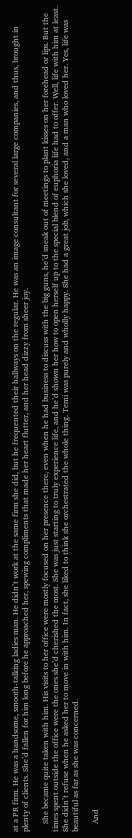at a PR firm. He was a handsome, smooth-talking ladies man. He didn’t work at the same firm she did, but he frequented their hallways on the regular. He was an image consultant for several large companies, and thus, brought in plenty of clients. She’d fallen for him long before he approached her, spewing compliments that made her heart flutter, and her head dizzy from sheer joy.

    She became quite taken with him. His visits to her office were mostly focused on her presence there, even when he had business to discuss with the big guns, he’d sneak out of meetings to plant kisses on her forehead or lips. But the times spent outside the office were the ones she’d cherished the most. She was just starting to truly experience life, and he’d shown her how to open herself up to the special blend of euphoria life had to offer. Well, life with him at least. She didn’t refuse when he asked her to move in with him. In fact, she liked to think she orchestrated the whole thing. Temi was purely and wholly happy. She had a great job, which she loved, and a man who loved her. Yes, life was beautiful as far as she was concerned.

    And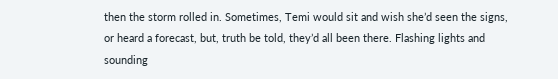then the storm rolled in. Sometimes, Temi would sit and wish she’d seen the signs, or heard a forecast, but, truth be told, they’d all been there. Flashing lights and sounding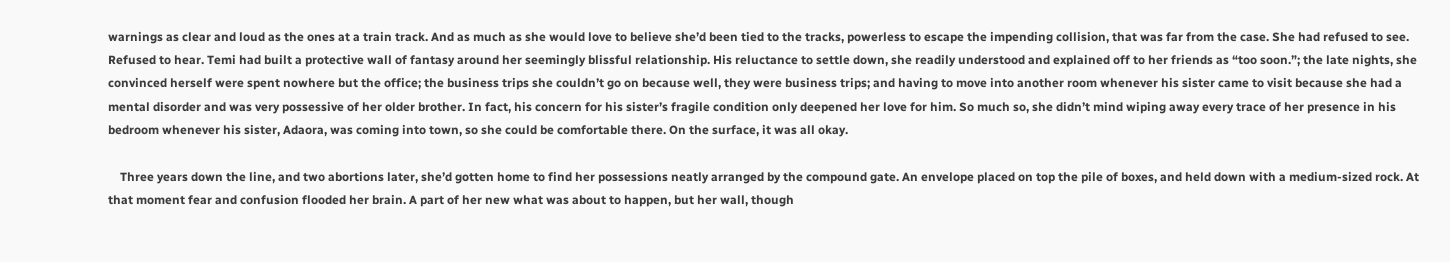warnings as clear and loud as the ones at a train track. And as much as she would love to believe she’d been tied to the tracks, powerless to escape the impending collision, that was far from the case. She had refused to see. Refused to hear. Temi had built a protective wall of fantasy around her seemingly blissful relationship. His reluctance to settle down, she readily understood and explained off to her friends as “too soon.”; the late nights, she convinced herself were spent nowhere but the office; the business trips she couldn’t go on because well, they were business trips; and having to move into another room whenever his sister came to visit because she had a mental disorder and was very possessive of her older brother. In fact, his concern for his sister’s fragile condition only deepened her love for him. So much so, she didn’t mind wiping away every trace of her presence in his bedroom whenever his sister, Adaora, was coming into town, so she could be comfortable there. On the surface, it was all okay.

    Three years down the line, and two abortions later, she’d gotten home to find her possessions neatly arranged by the compound gate. An envelope placed on top the pile of boxes, and held down with a medium-sized rock. At that moment fear and confusion flooded her brain. A part of her new what was about to happen, but her wall, though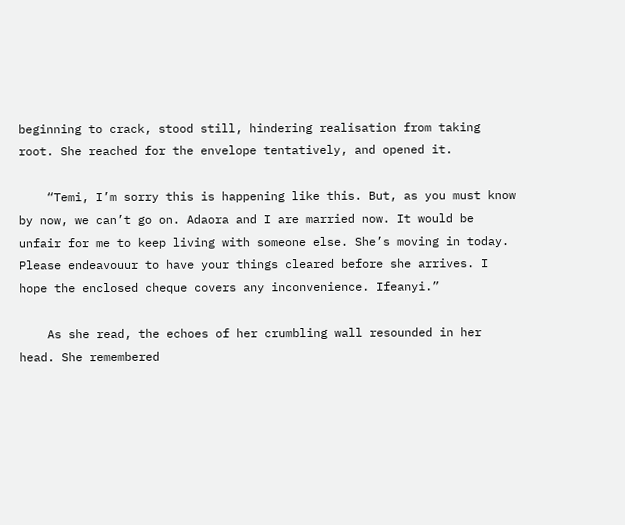beginning to crack, stood still, hindering realisation from taking root. She reached for the envelope tentatively, and opened it.

    “Temi, I’m sorry this is happening like this. But, as you must know by now, we can’t go on. Adaora and I are married now. It would be unfair for me to keep living with someone else. She’s moving in today. Please endeavouur to have your things cleared before she arrives. I hope the enclosed cheque covers any inconvenience. Ifeanyi.”

    As she read, the echoes of her crumbling wall resounded in her head. She remembered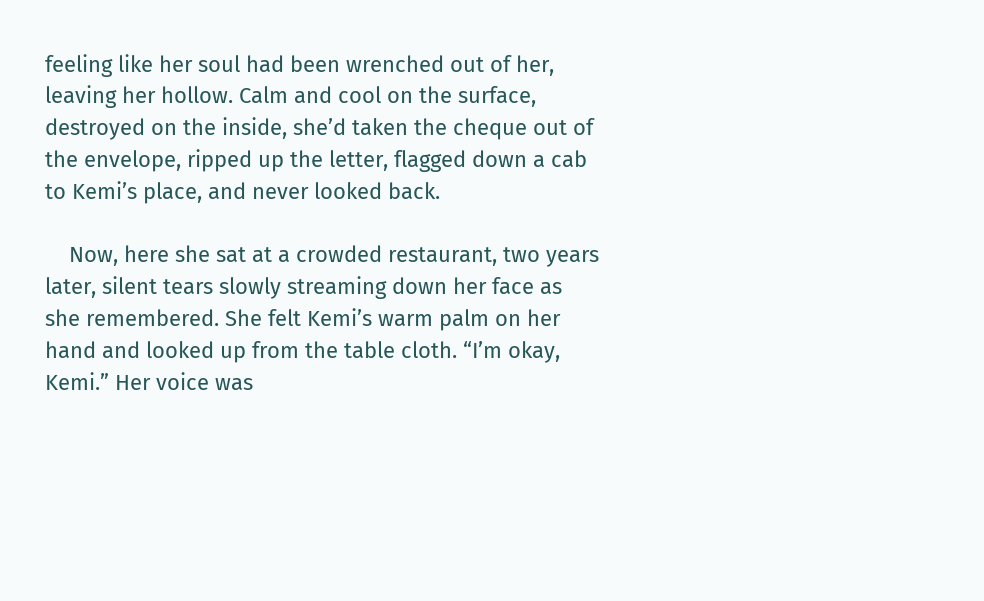feeling like her soul had been wrenched out of her, leaving her hollow. Calm and cool on the surface, destroyed on the inside, she’d taken the cheque out of the envelope, ripped up the letter, flagged down a cab to Kemi’s place, and never looked back.

    Now, here she sat at a crowded restaurant, two years later, silent tears slowly streaming down her face as she remembered. She felt Kemi’s warm palm on her hand and looked up from the table cloth. “I’m okay, Kemi.” Her voice was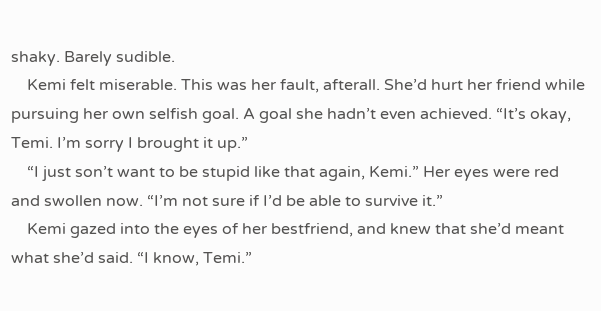shaky. Barely sudible.
    Kemi felt miserable. This was her fault, afterall. She’d hurt her friend while pursuing her own selfish goal. A goal she hadn’t even achieved. “It’s okay, Temi. I’m sorry I brought it up.”
    “I just son’t want to be stupid like that again, Kemi.” Her eyes were red and swollen now. “I’m not sure if I’d be able to survive it.”
    Kemi gazed into the eyes of her bestfriend, and knew that she’d meant what she’d said. “I know, Temi.”